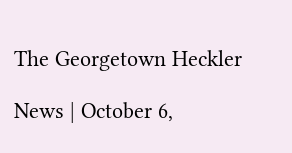The Georgetown Heckler

News | October 6,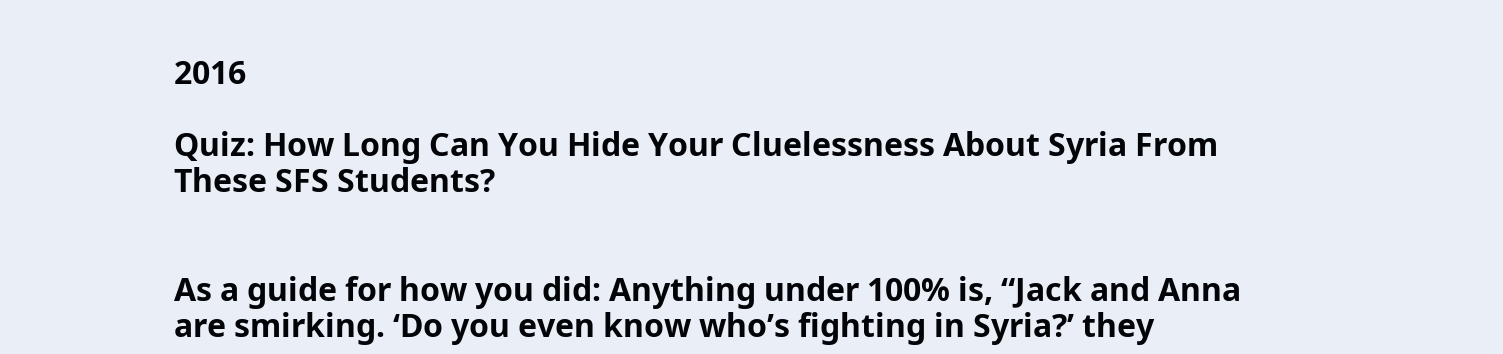2016

Quiz: How Long Can You Hide Your Cluelessness About Syria From These SFS Students?


As a guide for how you did: Anything under 100% is, “Jack and Anna are smirking. ‘Do you even know who’s fighting in Syria?’ they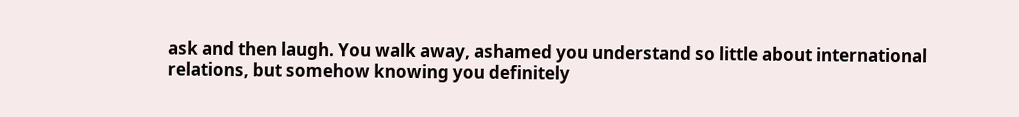ask and then laugh. You walk away, ashamed you understand so little about international relations, but somehow knowing you definitely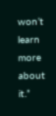won’t learn more about it.”